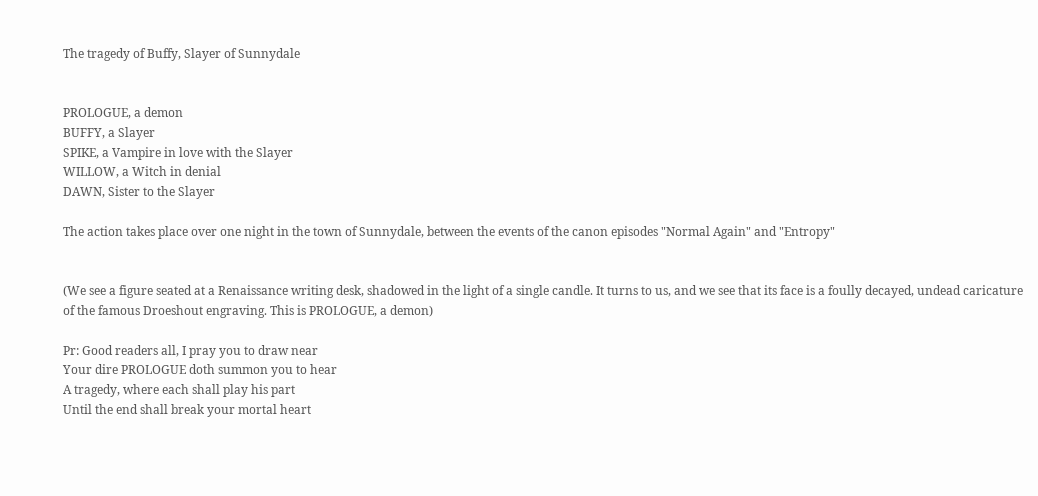The tragedy of Buffy, Slayer of Sunnydale


PROLOGUE, a demon
BUFFY, a Slayer
SPIKE, a Vampire in love with the Slayer
WILLOW, a Witch in denial
DAWN, Sister to the Slayer

The action takes place over one night in the town of Sunnydale, between the events of the canon episodes "Normal Again" and "Entropy"


(We see a figure seated at a Renaissance writing desk, shadowed in the light of a single candle. It turns to us, and we see that its face is a foully decayed, undead caricature of the famous Droeshout engraving. This is PROLOGUE, a demon)

Pr: Good readers all, I pray you to draw near
Your dire PROLOGUE doth summon you to hear
A tragedy, where each shall play his part
Until the end shall break your mortal heart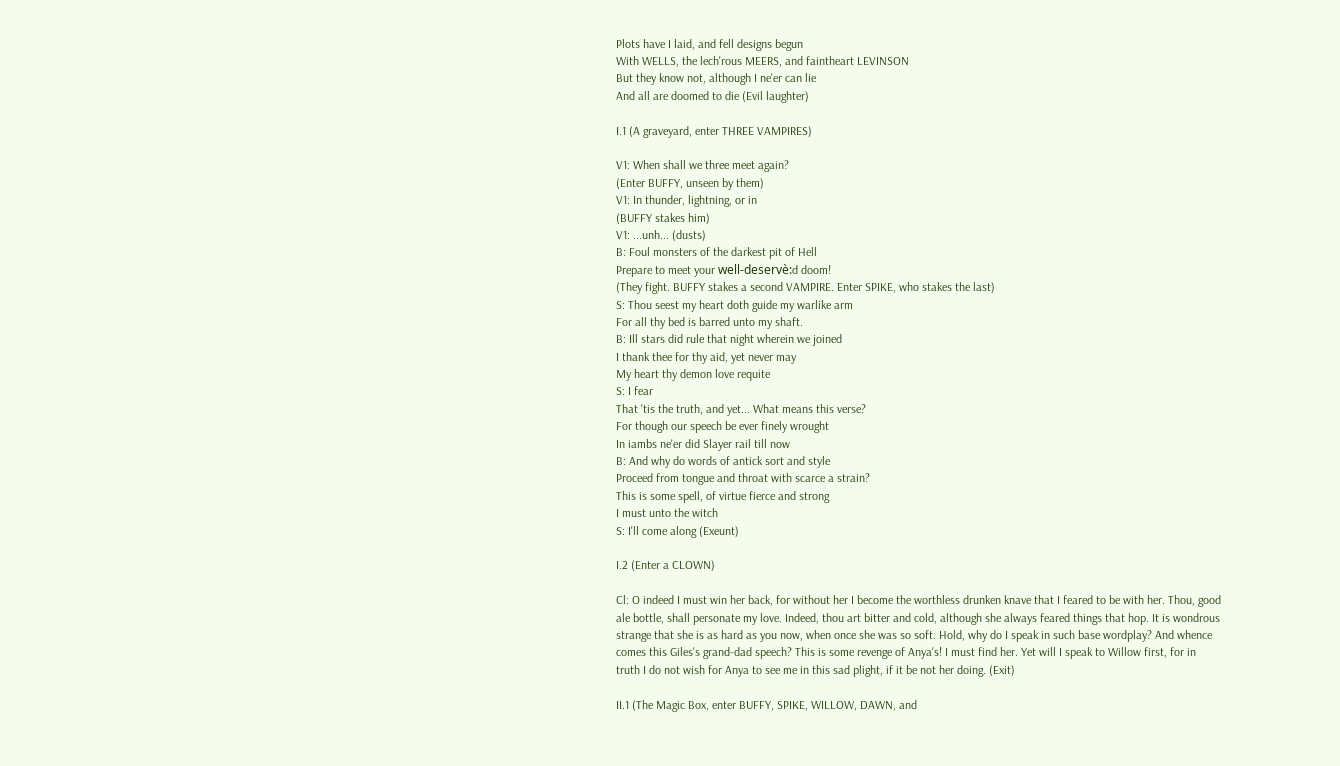Plots have I laid, and fell designs begun
With WELLS, the lech'rous MEERS, and faintheart LEVINSON
But they know not, although I ne'er can lie
And all are doomed to die (Evil laughter)

I.1 (A graveyard, enter THREE VAMPIRES)

V1: When shall we three meet again?
(Enter BUFFY, unseen by them)
V1: In thunder, lightning, or in
(BUFFY stakes him)
V1: ...unh... (dusts)
B: Foul monsters of the darkest pit of Hell
Prepare to meet your well-deservè:d doom!
(They fight. BUFFY stakes a second VAMPIRE. Enter SPIKE, who stakes the last)
S: Thou seest my heart doth guide my warlike arm
For all thy bed is barred unto my shaft.
B: Ill stars did rule that night wherein we joined
I thank thee for thy aid, yet never may
My heart thy demon love requite
S: I fear
That 'tis the truth, and yet... What means this verse?
For though our speech be ever finely wrought
In iambs ne'er did Slayer rail till now
B: And why do words of antick sort and style
Proceed from tongue and throat with scarce a strain?
This is some spell, of virtue fierce and strong
I must unto the witch
S: I'll come along (Exeunt)

I.2 (Enter a CLOWN)

Cl: O indeed I must win her back, for without her I become the worthless drunken knave that I feared to be with her. Thou, good ale bottle, shall personate my love. Indeed, thou art bitter and cold, although she always feared things that hop. It is wondrous strange that she is as hard as you now, when once she was so soft. Hold, why do I speak in such base wordplay? And whence comes this Giles's grand-dad speech? This is some revenge of Anya's! I must find her. Yet will I speak to Willow first, for in truth I do not wish for Anya to see me in this sad plight, if it be not her doing. (Exit)

II.1 (The Magic Box, enter BUFFY, SPIKE, WILLOW, DAWN, and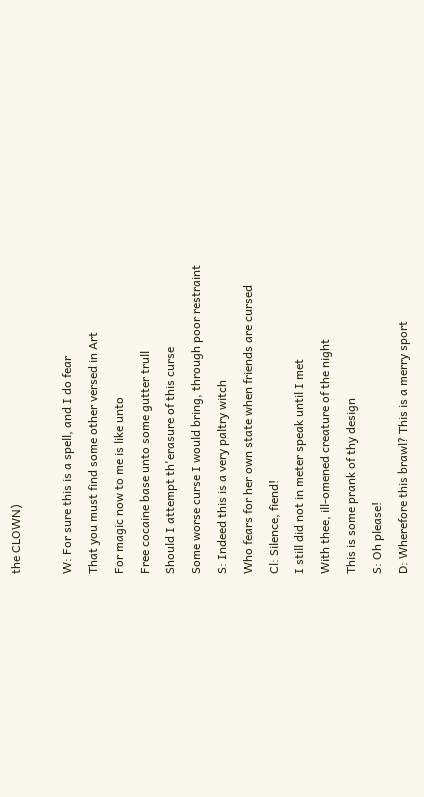the CLOWN)

W: For sure this is a spell, and I do fear
That you must find some other versed in Art
For magic now to me is like unto
Free cocaine base unto some gutter trull
Should I attempt th'erasure of this curse
Some worse curse I would bring, through poor restraint
S: Indeed this is a very paltry witch
Who fears for her own state when friends are cursed
Cl: Silence, fiend!
I still did not in meter speak until I met
With thee, ill-omened creature of the night
This is some prank of thy design
S: Oh please!
D: Wherefore this brawl? This is a merry sport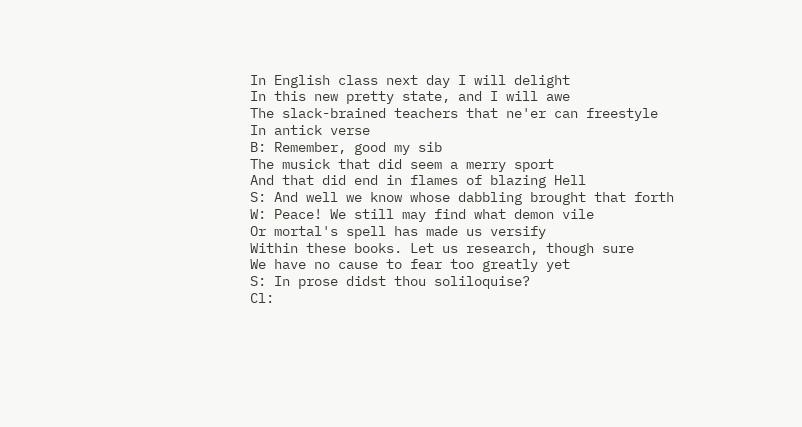In English class next day I will delight
In this new pretty state, and I will awe
The slack-brained teachers that ne'er can freestyle
In antick verse
B: Remember, good my sib
The musick that did seem a merry sport
And that did end in flames of blazing Hell
S: And well we know whose dabbling brought that forth
W: Peace! We still may find what demon vile
Or mortal's spell has made us versify
Within these books. Let us research, though sure
We have no cause to fear too greatly yet
S: In prose didst thou soliloquise?
Cl: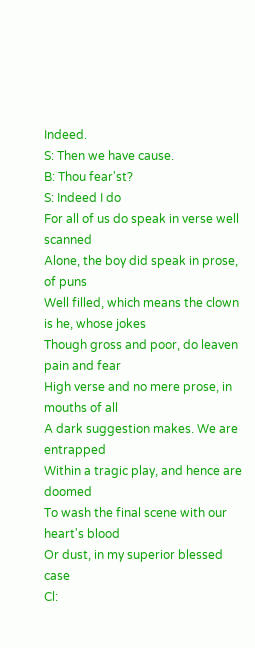Indeed.
S: Then we have cause.
B: Thou fear'st?
S: Indeed I do
For all of us do speak in verse well scanned
Alone, the boy did speak in prose, of puns
Well filled, which means the clown is he, whose jokes
Though gross and poor, do leaven pain and fear
High verse and no mere prose, in mouths of all
A dark suggestion makes. We are entrapped
Within a tragic play, and hence are doomed
To wash the final scene with our heart's blood
Or dust, in my superior blessed case
Cl: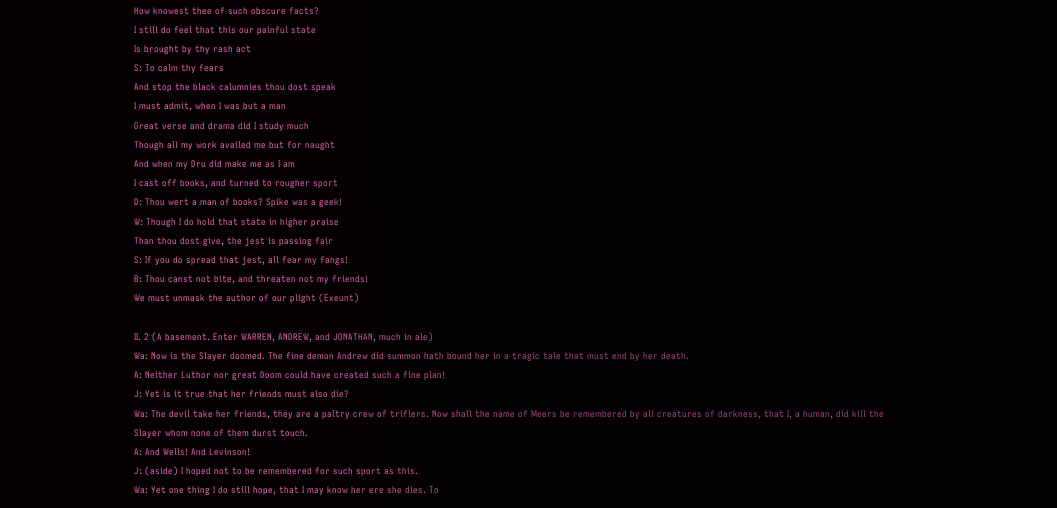How knowest thee of such obscure facts?
I still do feel that this our painful state
Is brought by thy rash act
S: To calm thy fears
And stop the black calumnies thou dost speak
I must admit, when I was but a man
Great verse and drama did I study much
Though all my work availed me but for naught
And when my Dru did make me as I am
I cast off books, and turned to rougher sport
D: Thou wert a man of books? Spike was a geek!
W: Though I do hold that state in higher praise
Than thou dost give, the jest is passing fair
S: If you do spread that jest, all fear my fangs!
B: Thou canst not bite, and threaten not my friends!
We must unmask the author of our plight (Exeunt)

II. 2 (A basement. Enter WARREN, ANDREW, and JONATHAN, much in ale)
Wa: Now is the Slayer doomed. The fine demon Andrew did summon hath bound her in a tragic tale that must end by her death.
A: Neither Luthor nor great Doom could have created such a fine plan!
J: Yet is it true that her friends must also die?
Wa: The devil take her friends, they are a paltry crew of triflers. Now shall the name of Meers be remembered by all creatures of darkness, that I, a human, did kill the Slayer whom none of them durst touch.
A: And Wells! And Levinson!
J: (aside) I hoped not to be remembered for such sport as this.
Wa: Yet one thing I do still hope, that I may know her ere she dies. To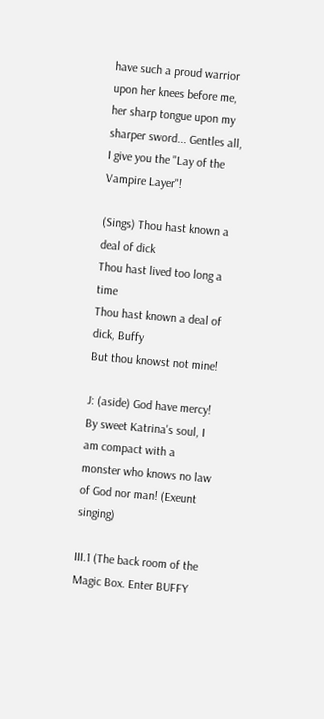have such a proud warrior upon her knees before me, her sharp tongue upon my sharper sword... Gentles all, I give you the "Lay of the Vampire Layer"!

(Sings) Thou hast known a deal of dick
Thou hast lived too long a time
Thou hast known a deal of dick, Buffy
But thou knowst not mine!

J: (aside) God have mercy! By sweet Katrina's soul, I am compact with a monster who knows no law of God nor man! (Exeunt singing)

III.1 (The back room of the Magic Box. Enter BUFFY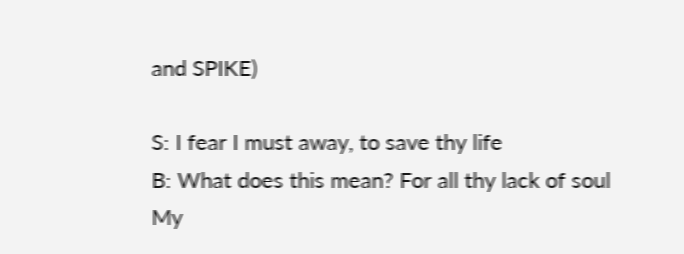and SPIKE)

S: I fear I must away, to save thy life
B: What does this mean? For all thy lack of soul
My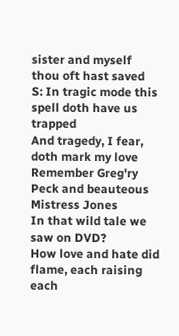sister and myself thou oft hast saved
S: In tragic mode this spell doth have us trapped
And tragedy, I fear, doth mark my love
Remember Greg'ry Peck and beauteous Mistress Jones
In that wild tale we saw on DVD?
How love and hate did flame, each raising each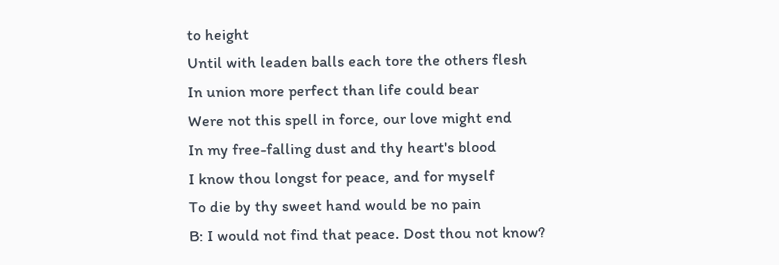to height
Until with leaden balls each tore the others flesh
In union more perfect than life could bear
Were not this spell in force, our love might end
In my free-falling dust and thy heart's blood
I know thou longst for peace, and for myself
To die by thy sweet hand would be no pain
B: I would not find that peace. Dost thou not know?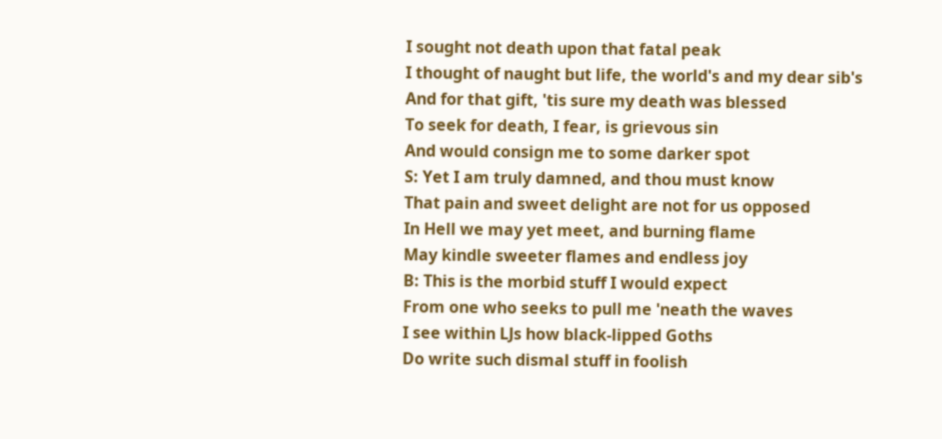I sought not death upon that fatal peak
I thought of naught but life, the world's and my dear sib's
And for that gift, 'tis sure my death was blessed
To seek for death, I fear, is grievous sin
And would consign me to some darker spot
S: Yet I am truly damned, and thou must know
That pain and sweet delight are not for us opposed
In Hell we may yet meet, and burning flame
May kindle sweeter flames and endless joy
B: This is the morbid stuff I would expect
From one who seeks to pull me 'neath the waves
I see within LJs how black-lipped Goths
Do write such dismal stuff in foolish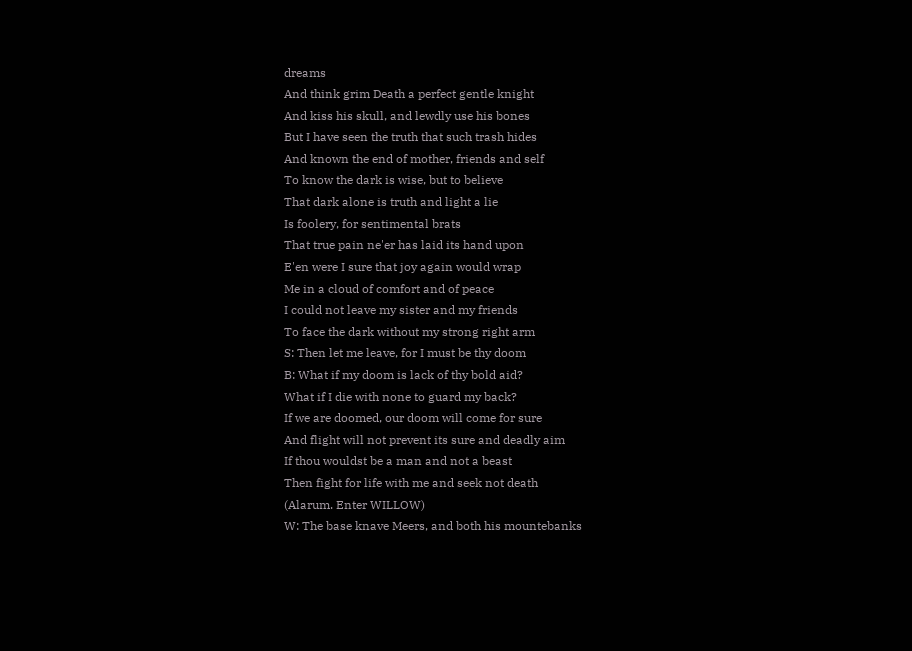dreams
And think grim Death a perfect gentle knight
And kiss his skull, and lewdly use his bones
But I have seen the truth that such trash hides
And known the end of mother, friends and self
To know the dark is wise, but to believe
That dark alone is truth and light a lie
Is foolery, for sentimental brats
That true pain ne'er has laid its hand upon
E'en were I sure that joy again would wrap
Me in a cloud of comfort and of peace
I could not leave my sister and my friends
To face the dark without my strong right arm
S: Then let me leave, for I must be thy doom
B: What if my doom is lack of thy bold aid?
What if I die with none to guard my back?
If we are doomed, our doom will come for sure
And flight will not prevent its sure and deadly aim
If thou wouldst be a man and not a beast
Then fight for life with me and seek not death
(Alarum. Enter WILLOW)
W: The base knave Meers, and both his mountebanks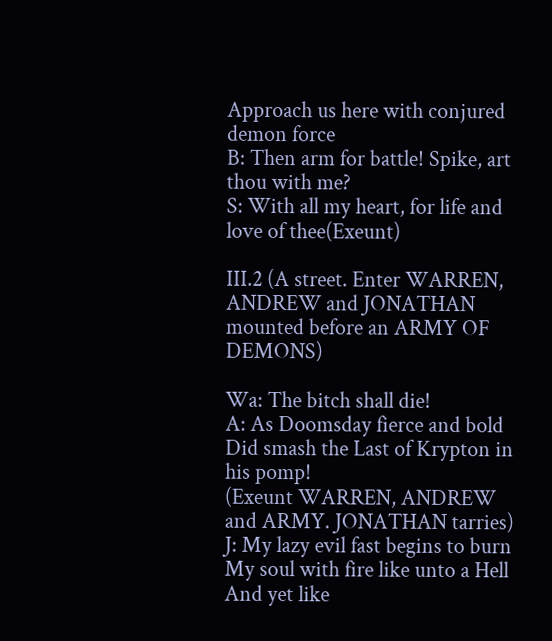Approach us here with conjured demon force
B: Then arm for battle! Spike, art thou with me?
S: With all my heart, for life and love of thee(Exeunt)

III.2 (A street. Enter WARREN, ANDREW and JONATHAN mounted before an ARMY OF DEMONS)

Wa: The bitch shall die!
A: As Doomsday fierce and bold
Did smash the Last of Krypton in his pomp!
(Exeunt WARREN, ANDREW and ARMY. JONATHAN tarries)
J: My lazy evil fast begins to burn
My soul with fire like unto a Hell
And yet like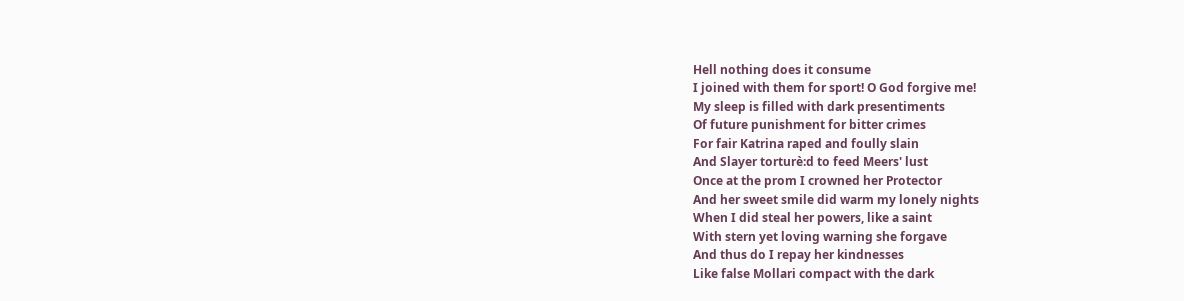Hell nothing does it consume
I joined with them for sport! O God forgive me!
My sleep is filled with dark presentiments
Of future punishment for bitter crimes
For fair Katrina raped and foully slain
And Slayer torturè:d to feed Meers' lust
Once at the prom I crowned her Protector
And her sweet smile did warm my lonely nights
When I did steal her powers, like a saint
With stern yet loving warning she forgave
And thus do I repay her kindnesses
Like false Mollari compact with the dark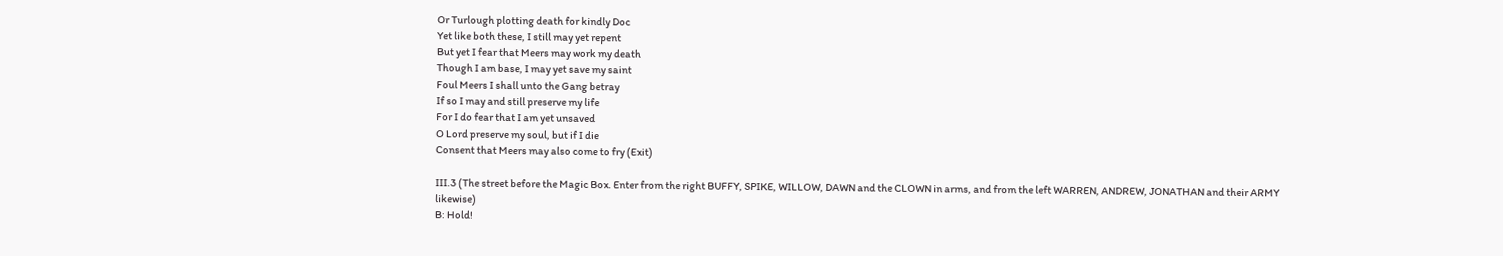Or Turlough plotting death for kindly Doc
Yet like both these, I still may yet repent
But yet I fear that Meers may work my death
Though I am base, I may yet save my saint
Foul Meers I shall unto the Gang betray
If so I may and still preserve my life
For I do fear that I am yet unsaved
O Lord preserve my soul, but if I die
Consent that Meers may also come to fry (Exit)

III.3 (The street before the Magic Box. Enter from the right BUFFY, SPIKE, WILLOW, DAWN and the CLOWN in arms, and from the left WARREN, ANDREW, JONATHAN and their ARMY likewise)
B: Hold!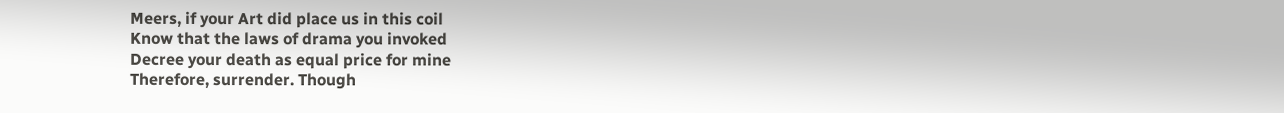Meers, if your Art did place us in this coil
Know that the laws of drama you invoked
Decree your death as equal price for mine
Therefore, surrender. Though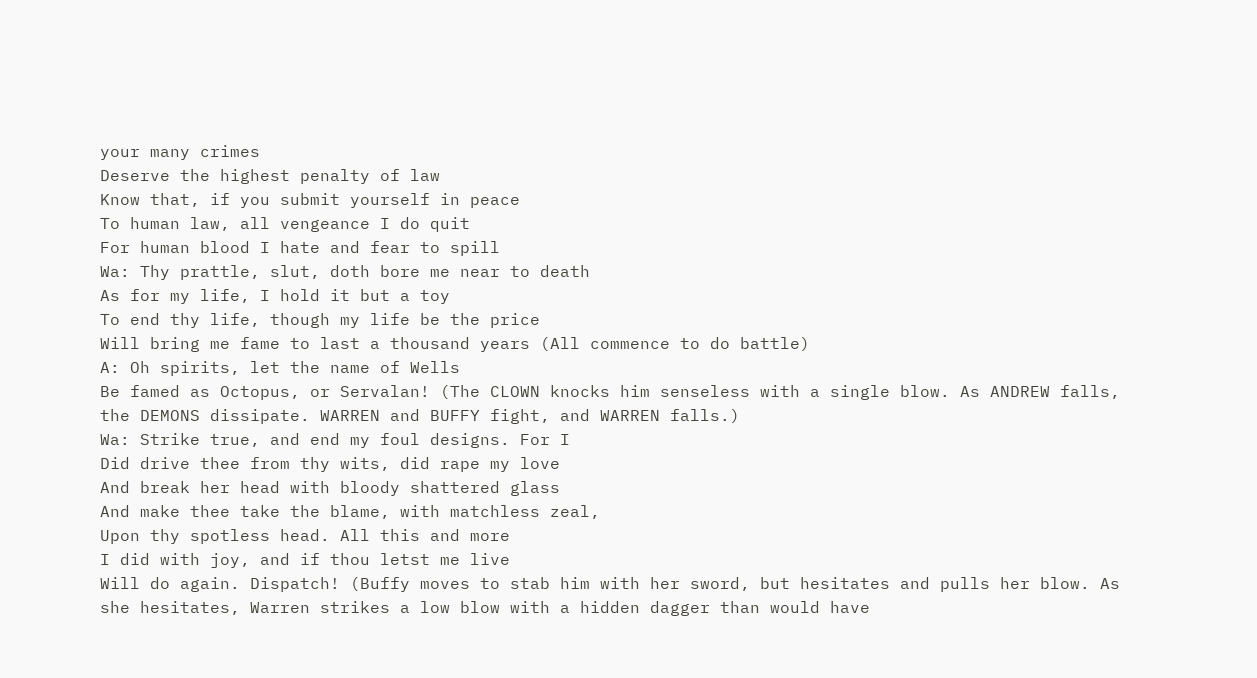your many crimes
Deserve the highest penalty of law
Know that, if you submit yourself in peace
To human law, all vengeance I do quit
For human blood I hate and fear to spill
Wa: Thy prattle, slut, doth bore me near to death
As for my life, I hold it but a toy
To end thy life, though my life be the price
Will bring me fame to last a thousand years (All commence to do battle)
A: Oh spirits, let the name of Wells
Be famed as Octopus, or Servalan! (The CLOWN knocks him senseless with a single blow. As ANDREW falls, the DEMONS dissipate. WARREN and BUFFY fight, and WARREN falls.)
Wa: Strike true, and end my foul designs. For I
Did drive thee from thy wits, did rape my love
And break her head with bloody shattered glass
And make thee take the blame, with matchless zeal,
Upon thy spotless head. All this and more
I did with joy, and if thou letst me live
Will do again. Dispatch! (Buffy moves to stab him with her sword, but hesitates and pulls her blow. As she hesitates, Warren strikes a low blow with a hidden dagger than would have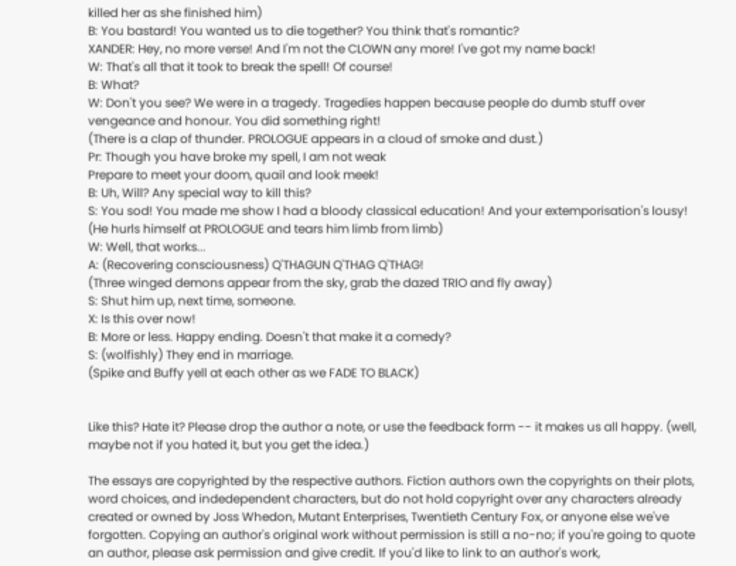killed her as she finished him)
B: You bastard! You wanted us to die together? You think that's romantic?
XANDER: Hey, no more verse! And I'm not the CLOWN any more! I've got my name back!
W: That's all that it took to break the spell! Of course!
B: What?
W: Don't you see? We were in a tragedy. Tragedies happen because people do dumb stuff over vengeance and honour. You did something right!
(There is a clap of thunder. PROLOGUE appears in a cloud of smoke and dust.)
Pr: Though you have broke my spell, I am not weak
Prepare to meet your doom, quail and look meek!
B: Uh, Will? Any special way to kill this?
S: You sod! You made me show I had a bloody classical education! And your extemporisation's lousy! (He hurls himself at PROLOGUE and tears him limb from limb)
W: Well, that works...
A: (Recovering consciousness) Q'THAGUN Q'THAG Q'THAG!
(Three winged demons appear from the sky, grab the dazed TRIO and fly away)
S: Shut him up, next time, someone.
X: Is this over now!
B: More or less. Happy ending. Doesn't that make it a comedy?
S: (wolfishly) They end in marriage.
(Spike and Buffy yell at each other as we FADE TO BLACK)


Like this? Hate it? Please drop the author a note, or use the feedback form -- it makes us all happy. (well, maybe not if you hated it, but you get the idea.)

The essays are copyrighted by the respective authors. Fiction authors own the copyrights on their plots, word choices, and indedependent characters, but do not hold copyright over any characters already created or owned by Joss Whedon, Mutant Enterprises, Twentieth Century Fox, or anyone else we've forgotten. Copying an author's original work without permission is still a no-no; if you're going to quote an author, please ask permission and give credit. If you'd like to link to an author's work,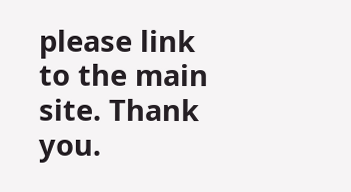please link to the main site. Thank you.